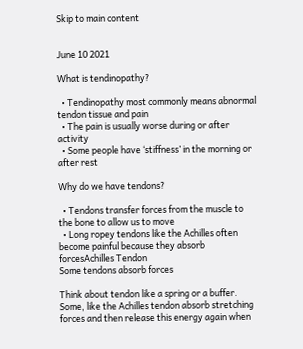Skip to main content


June 10 2021

What is tendinopathy?

  • Tendinopathy most commonly means abnormal tendon tissue and pain
  • The pain is usually worse during or after activity
  • Some people have ‘stiffness’ in the morning or after rest

Why do we have tendons?

  • Tendons transfer forces from the muscle to the bone to allow us to move
  • Long ropey tendons like the Achilles often become painful because they absorb forcesAchilles Tendon
Some tendons absorb forces

Think about tendon like a spring or a buffer. Some, like the Achilles tendon absorb stretching forces and then release this energy again when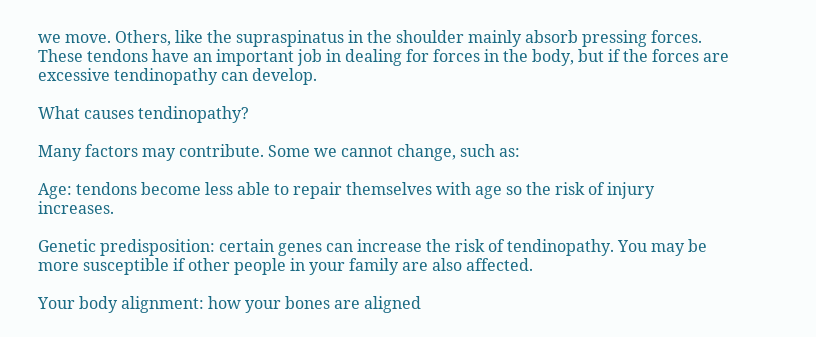we move. Others, like the supraspinatus in the shoulder mainly absorb pressing forces. These tendons have an important job in dealing for forces in the body, but if the forces are excessive tendinopathy can develop.

What causes tendinopathy?

Many factors may contribute. Some we cannot change, such as:

Age: tendons become less able to repair themselves with age so the risk of injury increases.

Genetic predisposition: certain genes can increase the risk of tendinopathy. You may be more susceptible if other people in your family are also affected.

Your body alignment: how your bones are aligned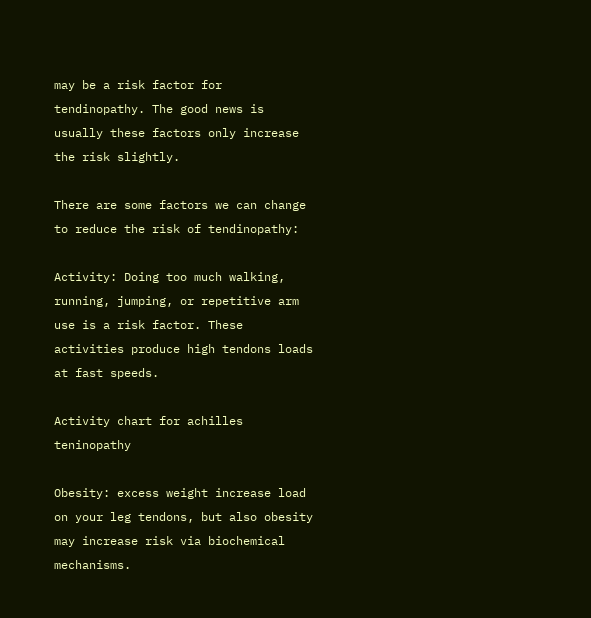may be a risk factor for tendinopathy. The good news is usually these factors only increase the risk slightly.

There are some factors we can change to reduce the risk of tendinopathy:

Activity: Doing too much walking, running, jumping, or repetitive arm use is a risk factor. These activities produce high tendons loads at fast speeds.

Activity chart for achilles teninopathy

Obesity: excess weight increase load on your leg tendons, but also obesity may increase risk via biochemical mechanisms.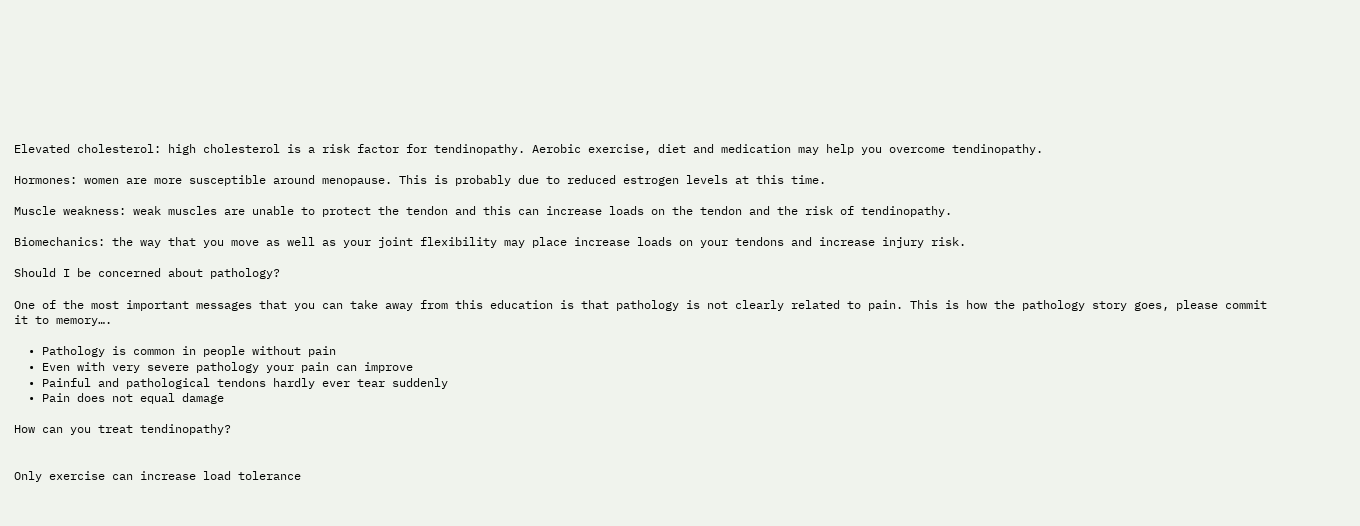Elevated cholesterol: high cholesterol is a risk factor for tendinopathy. Aerobic exercise, diet and medication may help you overcome tendinopathy.

Hormones: women are more susceptible around menopause. This is probably due to reduced estrogen levels at this time.

Muscle weakness: weak muscles are unable to protect the tendon and this can increase loads on the tendon and the risk of tendinopathy.

Biomechanics: the way that you move as well as your joint flexibility may place increase loads on your tendons and increase injury risk.

Should I be concerned about pathology?

One of the most important messages that you can take away from this education is that pathology is not clearly related to pain. This is how the pathology story goes, please commit it to memory….

  • Pathology is common in people without pain
  • Even with very severe pathology your pain can improve
  • Painful and pathological tendons hardly ever tear suddenly
  • Pain does not equal damage

How can you treat tendinopathy?


Only exercise can increase load tolerance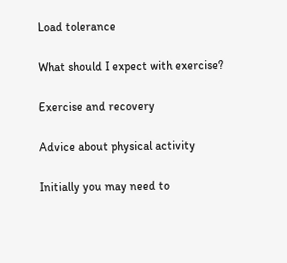Load tolerance

What should I expect with exercise?

Exercise and recovery

Advice about physical activity

Initially you may need to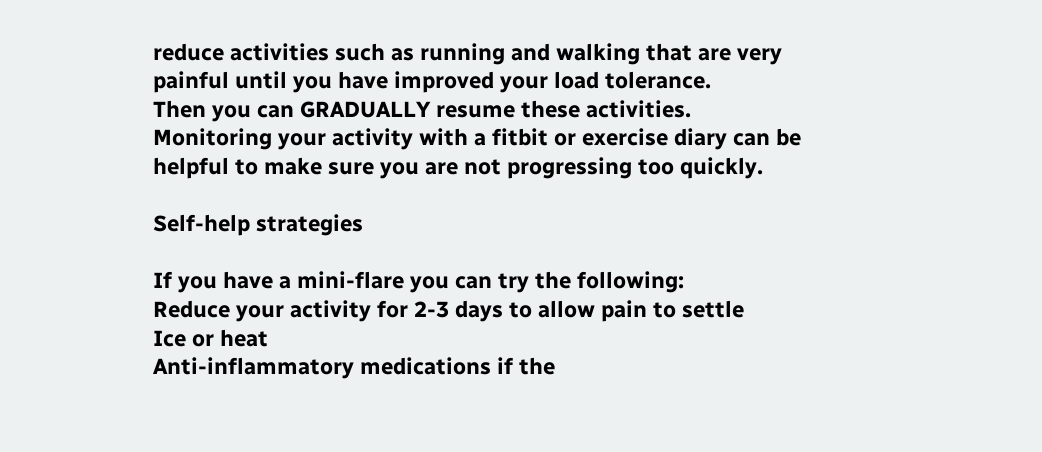reduce activities such as running and walking that are very painful until you have improved your load tolerance.
Then you can GRADUALLY resume these activities.
Monitoring your activity with a fitbit or exercise diary can be helpful to make sure you are not progressing too quickly.

Self-help strategies

If you have a mini-flare you can try the following:
Reduce your activity for 2-3 days to allow pain to settle
Ice or heat
Anti-inflammatory medications if the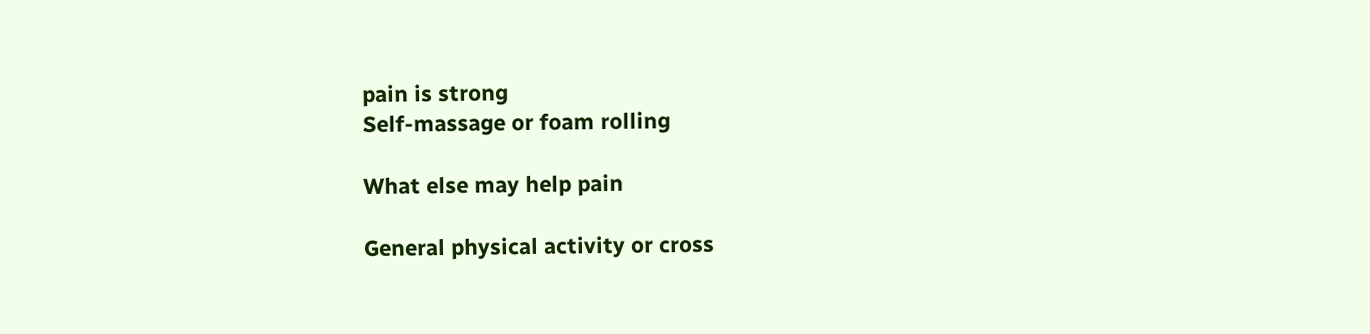pain is strong
Self-massage or foam rolling

What else may help pain

General physical activity or cross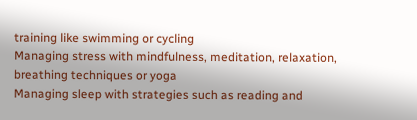training like swimming or cycling
Managing stress with mindfulness, meditation, relaxation, breathing techniques or yoga
Managing sleep with strategies such as reading and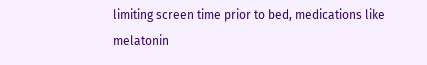limiting screen time prior to bed, medications like melatonin